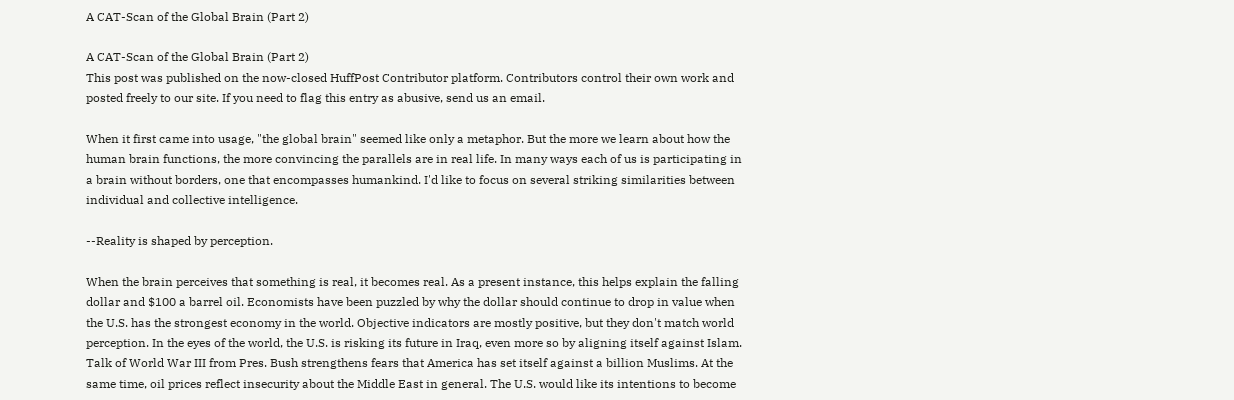A CAT-Scan of the Global Brain (Part 2)

A CAT-Scan of the Global Brain (Part 2)
This post was published on the now-closed HuffPost Contributor platform. Contributors control their own work and posted freely to our site. If you need to flag this entry as abusive, send us an email.

When it first came into usage, "the global brain" seemed like only a metaphor. But the more we learn about how the human brain functions, the more convincing the parallels are in real life. In many ways each of us is participating in a brain without borders, one that encompasses humankind. I'd like to focus on several striking similarities between individual and collective intelligence.

--Reality is shaped by perception.

When the brain perceives that something is real, it becomes real. As a present instance, this helps explain the falling dollar and $100 a barrel oil. Economists have been puzzled by why the dollar should continue to drop in value when the U.S. has the strongest economy in the world. Objective indicators are mostly positive, but they don't match world perception. In the eyes of the world, the U.S. is risking its future in Iraq, even more so by aligning itself against Islam. Talk of World War III from Pres. Bush strengthens fears that America has set itself against a billion Muslims. At the same time, oil prices reflect insecurity about the Middle East in general. The U.S. would like its intentions to become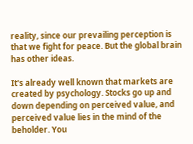reality, since our prevailing perception is that we fight for peace. But the global brain has other ideas.

It's already well known that markets are created by psychology. Stocks go up and down depending on perceived value, and perceived value lies in the mind of the beholder. You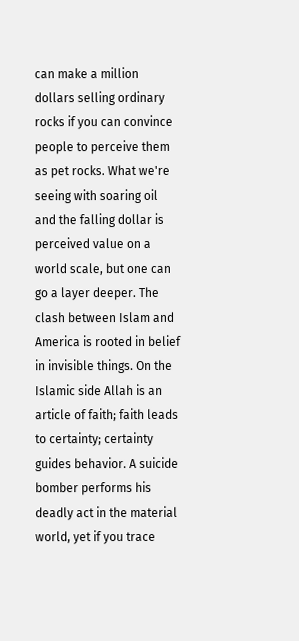can make a million dollars selling ordinary rocks if you can convince people to perceive them as pet rocks. What we're seeing with soaring oil and the falling dollar is perceived value on a world scale, but one can go a layer deeper. The clash between Islam and America is rooted in belief in invisible things. On the Islamic side Allah is an article of faith; faith leads to certainty; certainty guides behavior. A suicide bomber performs his deadly act in the material world, yet if you trace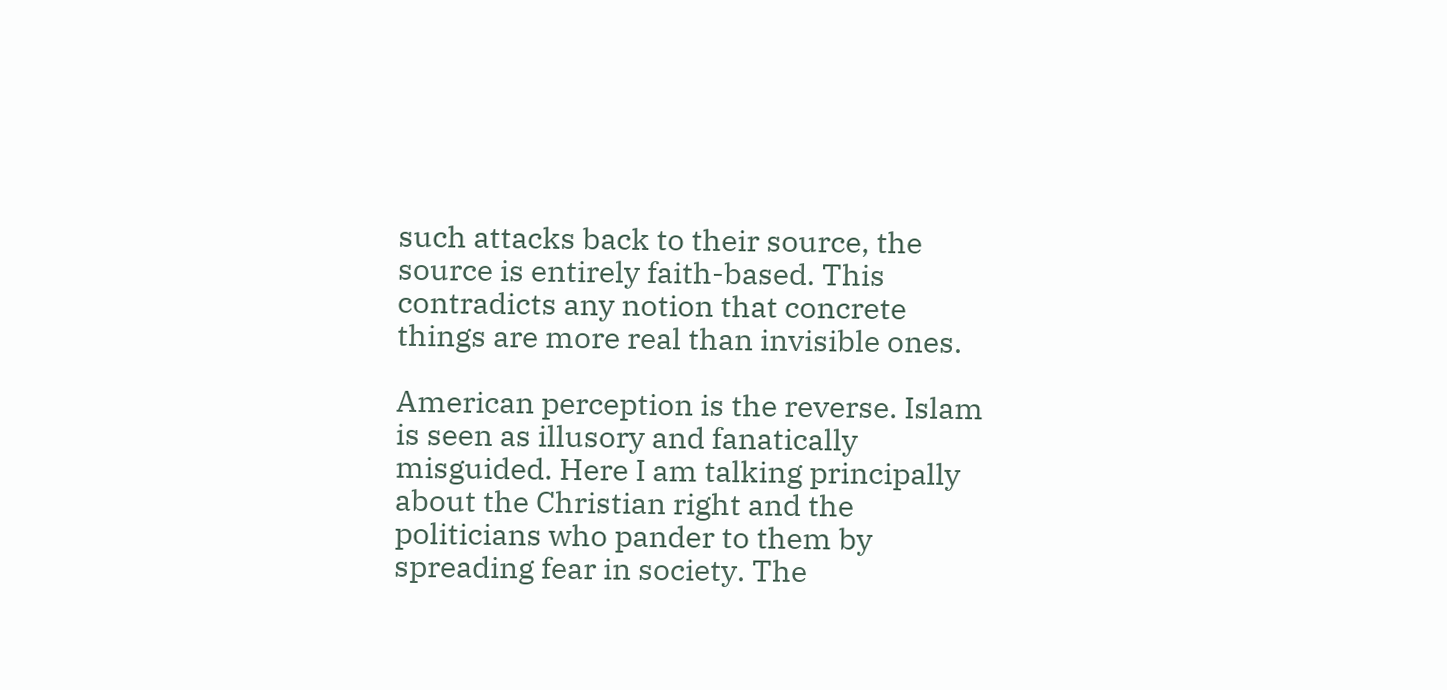such attacks back to their source, the source is entirely faith-based. This contradicts any notion that concrete things are more real than invisible ones.

American perception is the reverse. Islam is seen as illusory and fanatically misguided. Here I am talking principally about the Christian right and the politicians who pander to them by spreading fear in society. The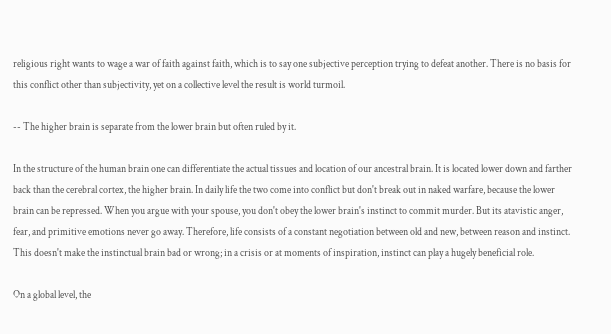religious right wants to wage a war of faith against faith, which is to say one subjective perception trying to defeat another. There is no basis for this conflict other than subjectivity, yet on a collective level the result is world turmoil.

-- The higher brain is separate from the lower brain but often ruled by it.

In the structure of the human brain one can differentiate the actual tissues and location of our ancestral brain. It is located lower down and farther back than the cerebral cortex, the higher brain. In daily life the two come into conflict but don't break out in naked warfare, because the lower brain can be repressed. When you argue with your spouse, you don't obey the lower brain's instinct to commit murder. But its atavistic anger, fear, and primitive emotions never go away. Therefore, life consists of a constant negotiation between old and new, between reason and instinct. This doesn't make the instinctual brain bad or wrong; in a crisis or at moments of inspiration, instinct can play a hugely beneficial role.

On a global level, the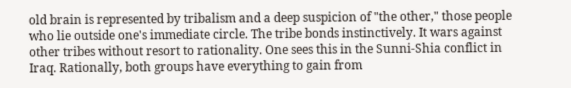old brain is represented by tribalism and a deep suspicion of "the other," those people who lie outside one's immediate circle. The tribe bonds instinctively. It wars against other tribes without resort to rationality. One sees this in the Sunni-Shia conflict in Iraq. Rationally, both groups have everything to gain from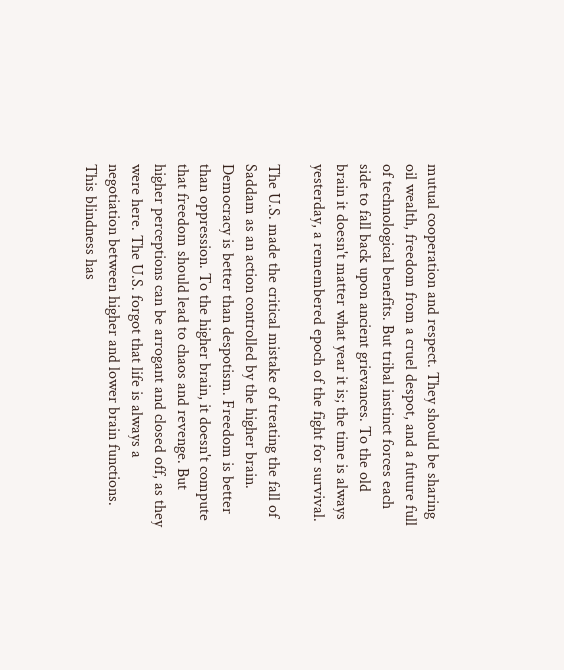mutual cooperation and respect. They should be sharing oil wealth, freedom from a cruel despot, and a future full of technological benefits. But tribal instinct forces each side to fall back upon ancient grievances. To the old brain it doesn't matter what year it is; the time is always yesterday, a remembered epoch of the fight for survival.

The U.S. made the critical mistake of treating the fall of Saddam as an action controlled by the higher brain. Democracy is better than despotism. Freedom is better than oppression. To the higher brain, it doesn't compute that freedom should lead to chaos and revenge. But higher perceptions can be arrogant and closed off, as they were here. The U.S. forgot that life is always a negotiation between higher and lower brain functions. This blindness has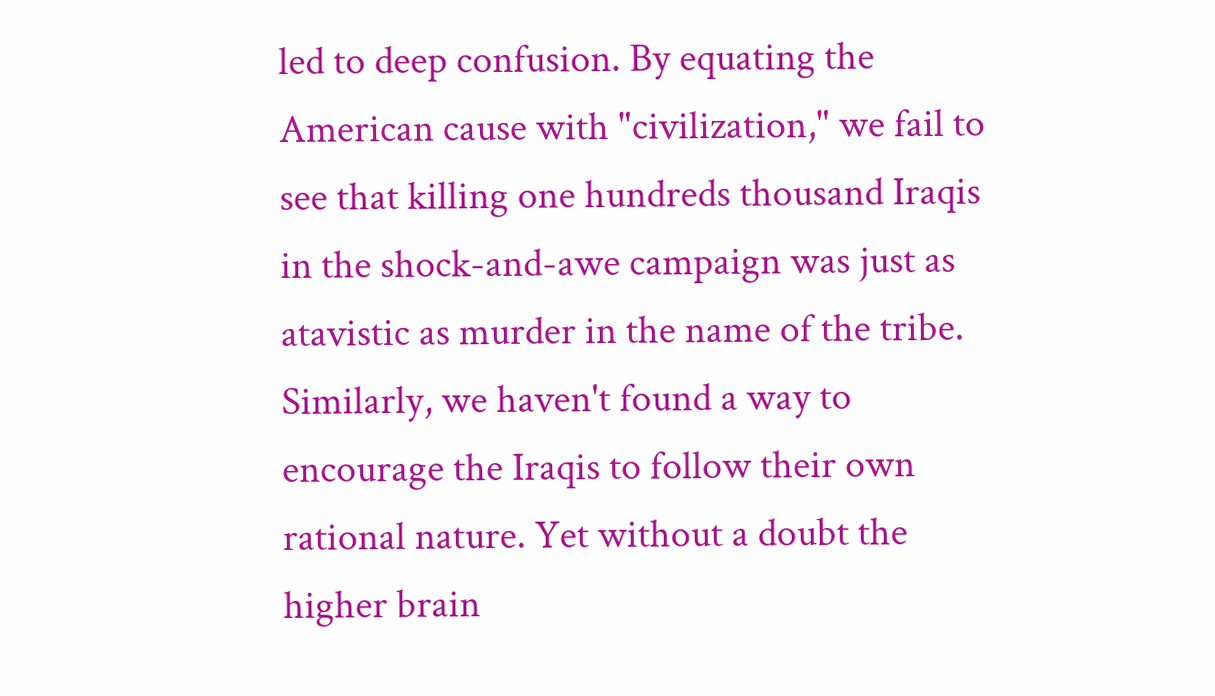led to deep confusion. By equating the American cause with "civilization," we fail to see that killing one hundreds thousand Iraqis in the shock-and-awe campaign was just as atavistic as murder in the name of the tribe. Similarly, we haven't found a way to encourage the Iraqis to follow their own rational nature. Yet without a doubt the higher brain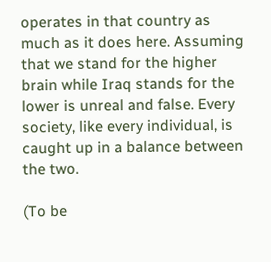operates in that country as much as it does here. Assuming that we stand for the higher brain while Iraq stands for the lower is unreal and false. Every society, like every individual, is caught up in a balance between the two.

(To be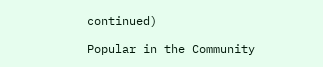continued)

Popular in the Community